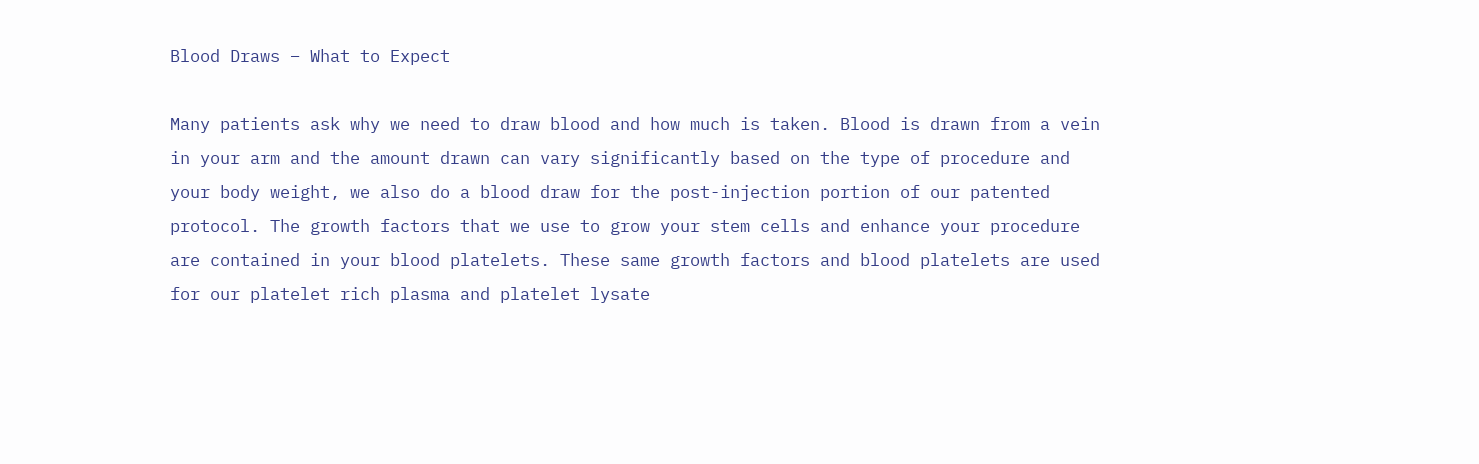Blood Draws – What to Expect

Many patients ask why we need to draw blood and how much is taken. Blood is drawn from a vein in your arm and the amount drawn can vary significantly based on the type of procedure and your body weight, we also do a blood draw for the post-injection portion of our patented protocol. The growth factors that we use to grow your stem cells and enhance your procedure are contained in your blood platelets. These same growth factors and blood platelets are used for our platelet rich plasma and platelet lysate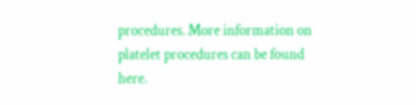procedures. More information on platelet procedures can be found here.